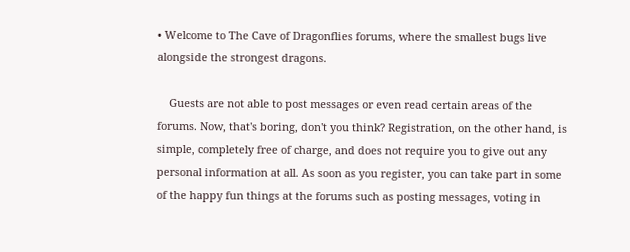• Welcome to The Cave of Dragonflies forums, where the smallest bugs live alongside the strongest dragons.

    Guests are not able to post messages or even read certain areas of the forums. Now, that's boring, don't you think? Registration, on the other hand, is simple, completely free of charge, and does not require you to give out any personal information at all. As soon as you register, you can take part in some of the happy fun things at the forums such as posting messages, voting in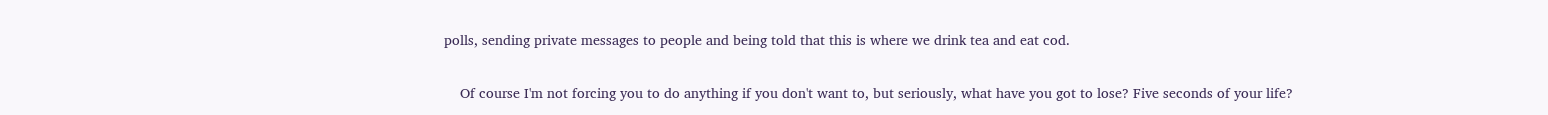polls, sending private messages to people and being told that this is where we drink tea and eat cod.

    Of course I'm not forcing you to do anything if you don't want to, but seriously, what have you got to lose? Five seconds of your life?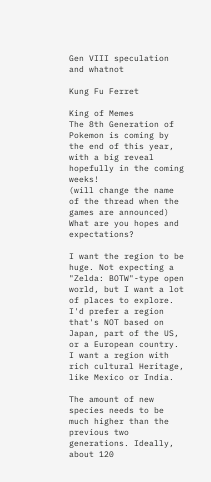Gen VIII speculation and whatnot

Kung Fu Ferret

King of Memes
The 8th Generation of Pokemon is coming by the end of this year, with a big reveal hopefully in the coming weeks!
(will change the name of the thread when the games are announced)
What are you hopes and expectations?

I want the region to be huge. Not expecting a "Zelda: BOTW"-type open world, but I want a lot of places to explore.
I'd prefer a region that's NOT based on Japan, part of the US, or a European country. I want a region with rich cultural Heritage, like Mexico or India.

The amount of new species needs to be much higher than the previous two generations. Ideally, about 120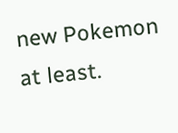new Pokemon at least.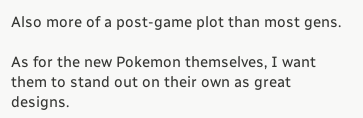Also more of a post-game plot than most gens.

As for the new Pokemon themselves, I want them to stand out on their own as great designs.